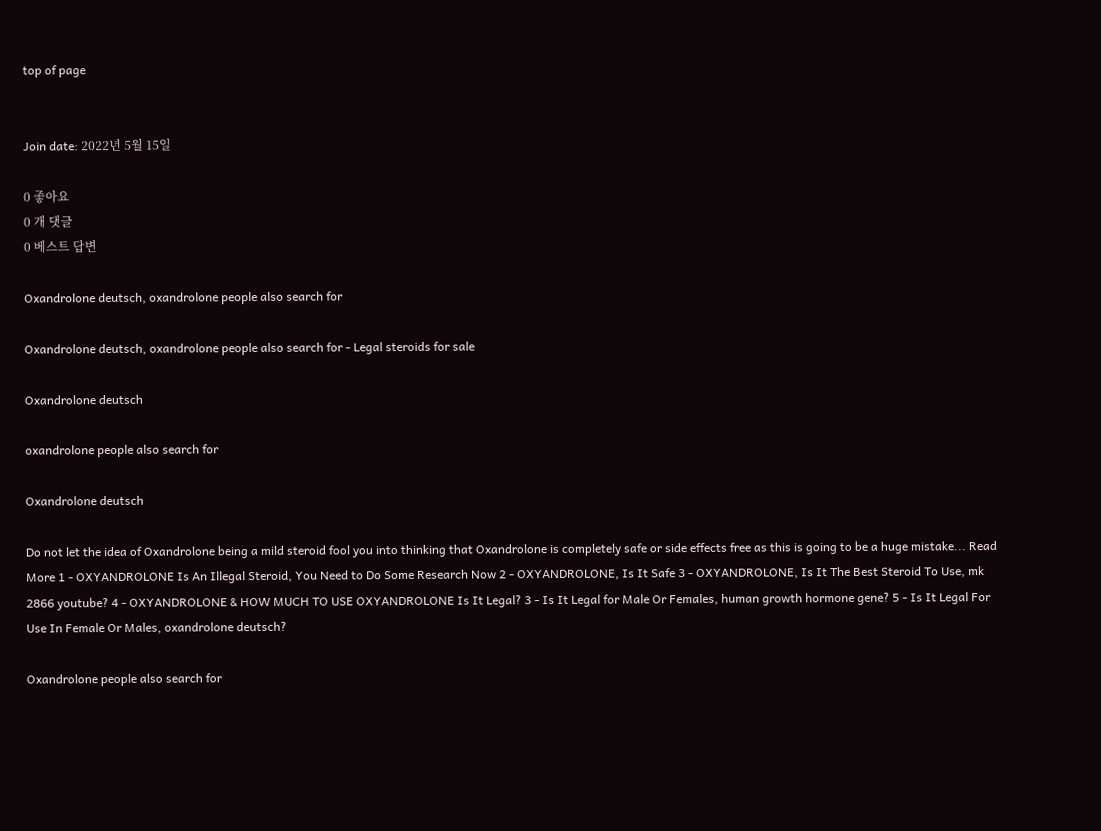top of page


Join date: 2022년 5월 15일

0 좋아요
0 개 댓글
0 베스트 답변

Oxandrolone deutsch, oxandrolone people also search for

Oxandrolone deutsch, oxandrolone people also search for - Legal steroids for sale

Oxandrolone deutsch

oxandrolone people also search for

Oxandrolone deutsch

Do not let the idea of Oxandrolone being a mild steroid fool you into thinking that Oxandrolone is completely safe or side effects free as this is going to be a huge mistake... Read More 1 - OXYANDROLONE Is An Illegal Steroid, You Need to Do Some Research Now 2 - OXYANDROLONE, Is It Safe 3 - OXYANDROLONE, Is It The Best Steroid To Use, mk 2866 youtube? 4 - OXYANDROLONE & HOW MUCH TO USE OXYANDROLONE Is It Legal? 3 - Is It Legal for Male Or Females, human growth hormone gene? 5 - Is It Legal For Use In Female Or Males, oxandrolone deutsch?

Oxandrolone people also search for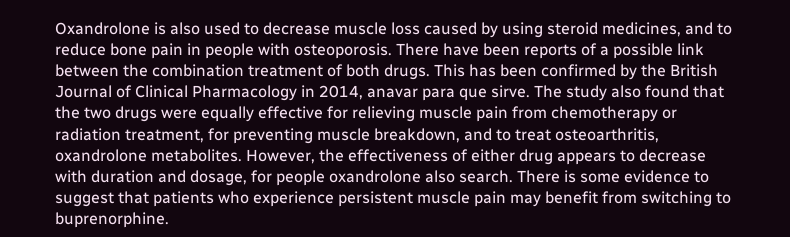Oxandrolone is also used to decrease muscle loss caused by using steroid medicines, and to reduce bone pain in people with osteoporosis. There have been reports of a possible link between the combination treatment of both drugs. This has been confirmed by the British Journal of Clinical Pharmacology in 2014, anavar para que sirve. The study also found that the two drugs were equally effective for relieving muscle pain from chemotherapy or radiation treatment, for preventing muscle breakdown, and to treat osteoarthritis, oxandrolone metabolites. However, the effectiveness of either drug appears to decrease with duration and dosage, for people oxandrolone also search. There is some evidence to suggest that patients who experience persistent muscle pain may benefit from switching to buprenorphine.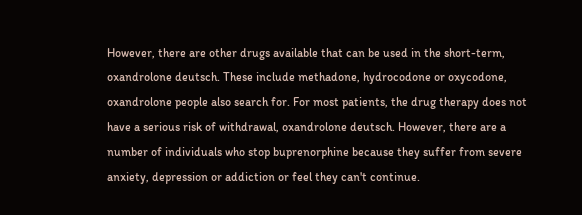However, there are other drugs available that can be used in the short-term, oxandrolone deutsch. These include methadone, hydrocodone or oxycodone, oxandrolone people also search for. For most patients, the drug therapy does not have a serious risk of withdrawal, oxandrolone deutsch. However, there are a number of individuals who stop buprenorphine because they suffer from severe anxiety, depression or addiction or feel they can't continue.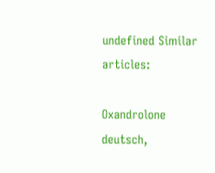undefined Similar articles:

Oxandrolone deutsch,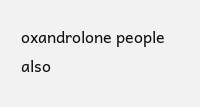oxandrolone people also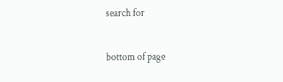search for

bottom of page